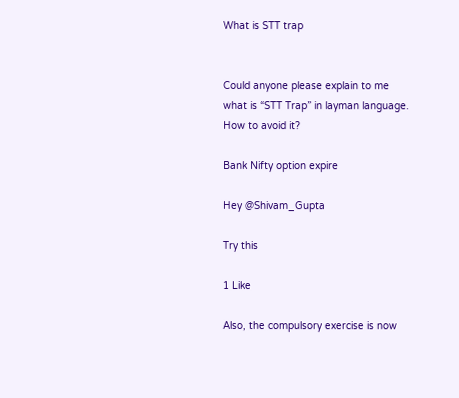What is STT trap


Could anyone please explain to me what is “STT Trap” in layman language. How to avoid it?

Bank Nifty option expire

Hey @Shivam_Gupta

Try this

1 Like

Also, the compulsory exercise is now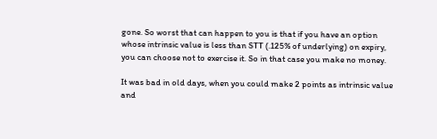gone. So worst that can happen to you is that if you have an option whose intrinsic value is less than STT (.125% of underlying) on expiry, you can choose not to exercise it. So in that case you make no money.

It was bad in old days, when you could make 2 points as intrinsic value and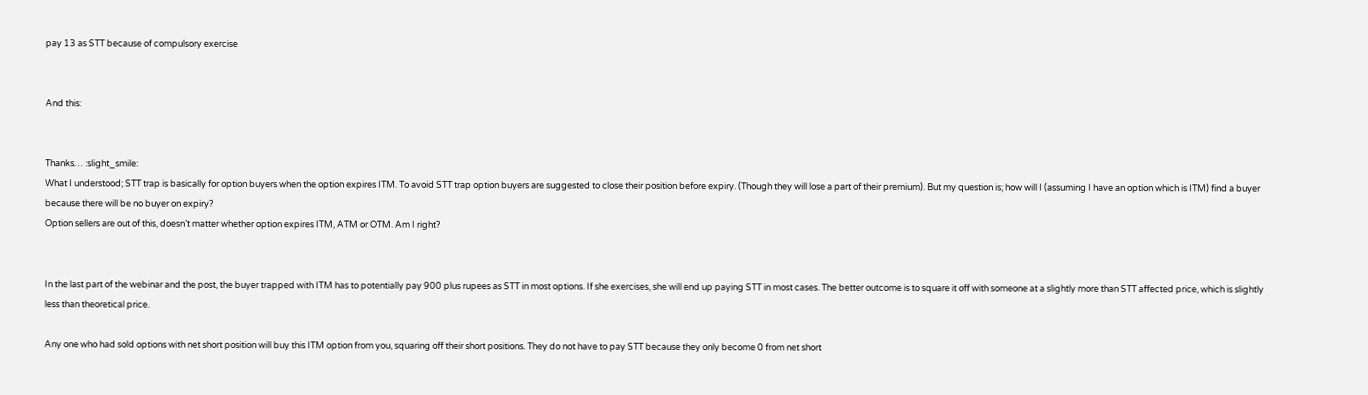pay 13 as STT because of compulsory exercise


And this:


Thanks… :slight_smile:
What I understood; STT trap is basically for option buyers when the option expires ITM. To avoid STT trap option buyers are suggested to close their position before expiry. (Though they will lose a part of their premium). But my question is; how will I (assuming I have an option which is ITM) find a buyer because there will be no buyer on expiry?
Option sellers are out of this, doesn’t matter whether option expires ITM, ATM or OTM. Am I right?


In the last part of the webinar and the post, the buyer trapped with ITM has to potentially pay 900 plus rupees as STT in most options. If she exercises, she will end up paying STT in most cases. The better outcome is to square it off with someone at a slightly more than STT affected price, which is slightly less than theoretical price.

Any one who had sold options with net short position will buy this ITM option from you, squaring off their short positions. They do not have to pay STT because they only become 0 from net short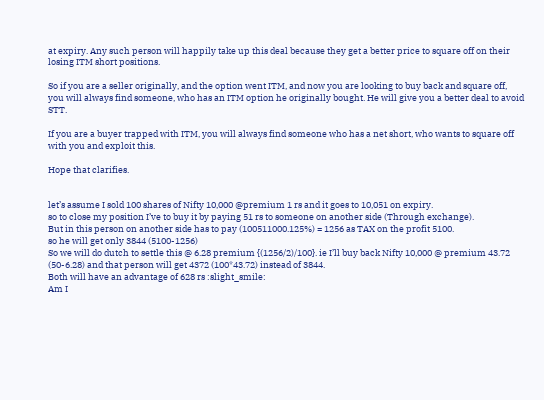at expiry. Any such person will happily take up this deal because they get a better price to square off on their losing ITM short positions.

So if you are a seller originally, and the option went ITM, and now you are looking to buy back and square off, you will always find someone, who has an ITM option he originally bought. He will give you a better deal to avoid STT.

If you are a buyer trapped with ITM, you will always find someone who has a net short, who wants to square off with you and exploit this.

Hope that clarifies.


let’s assume I sold 100 shares of Nifty 10,000 @premium 1 rs and it goes to 10,051 on expiry.
so to close my position I’ve to buy it by paying 51 rs to someone on another side (Through exchange).
But in this person on another side has to pay (100511000.125%) = 1256 as TAX on the profit 5100.
so he will get only 3844 (5100-1256)
So we will do dutch to settle this @ 6.28 premium {(1256/2)/100}. ie I’ll buy back Nifty 10,000 @ premium 43.72 (50-6.28) and that person will get 4372 (100*43.72) instead of 3844.
Both will have an advantage of 628 rs :slight_smile:
Am I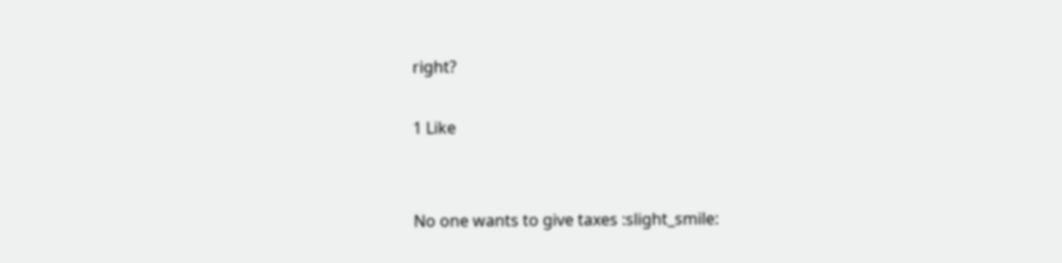right?

1 Like


No one wants to give taxes :slight_smile: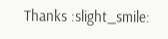Thanks :slight_smile: